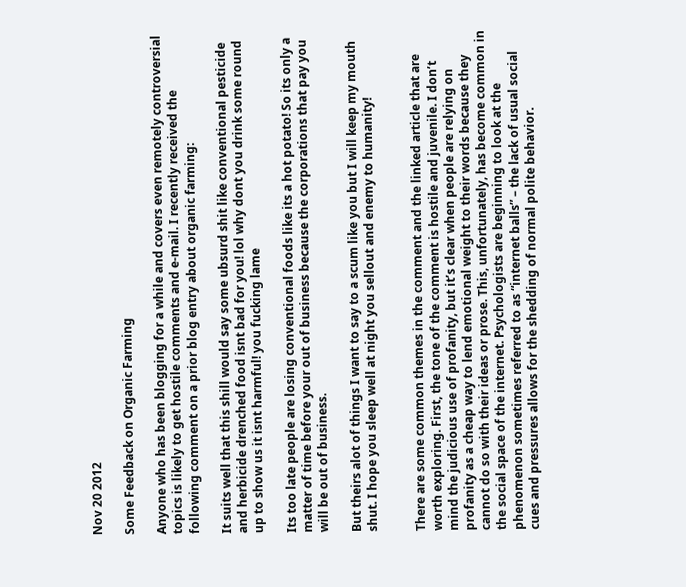Nov 20 2012

Some Feedback on Organic Farming

Anyone who has been blogging for a while and covers even remotely controversial topics is likely to get hostile comments and e-mail. I recently received the following comment on a prior blog entry about organic farming:

It suits well that this shill would say some ubsurd shit like conventional pesticide and herbicide drenched food isnt bad for you! lol why dont you drink some round up to show us it isnt harmful! you fucking lame

Its too late people are losing conventional foods like its a hot potato! So its only a matter of time before your out of business because the corporations that pay you will be out of business.

But theirs alot of things I want to say to a scum like you but I will keep my mouth shut. I hope you sleep well at night you sellout and enemy to humanity!


There are some common themes in the comment and the linked article that are worth exploring. First, the tone of the comment is hostile and juvenile. I don’t mind the judicious use of profanity, but it’s clear when people are relying on profanity as a cheap way to lend emotional weight to their words because they cannot do so with their ideas or prose. This, unfortunately, has become common in the social space of the internet. Psychologists are beginning to look at the phenomenon sometimes referred to as “internet balls” – the lack of usual social cues and pressures allows for the shedding of normal polite behavior.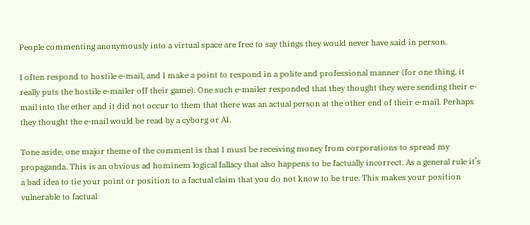People commenting anonymously into a virtual space are free to say things they would never have said in person.

I often respond to hostile e-mail, and I make a point to respond in a polite and professional manner (for one thing, it really puts the hostile e-mailer off their game). One such e-mailer responded that they thought they were sending their e-mail into the ether and it did not occur to them that there was an actual person at the other end of their e-mail. Perhaps they thought the e-mail would be read by a cyborg or AI.

Tone aside, one major theme of the comment is that I must be receiving money from corporations to spread my propaganda. This is an obvious ad hominem logical fallacy that also happens to be factually incorrect. As a general rule it’s a bad idea to tie your point or position to a factual claim that you do not know to be true. This makes your position vulnerable to factual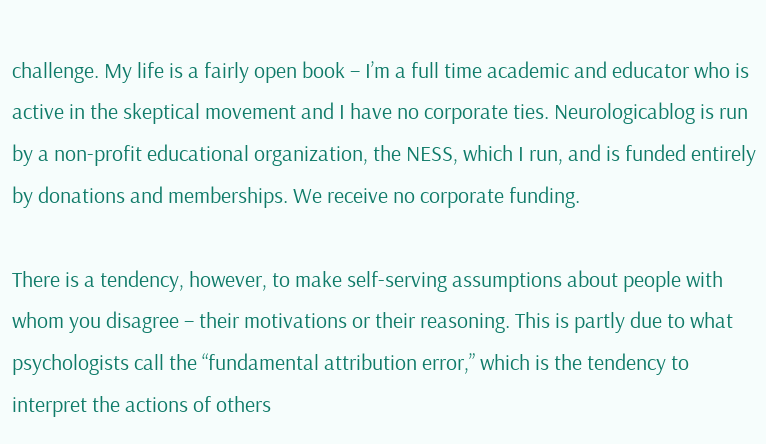challenge. My life is a fairly open book – I’m a full time academic and educator who is active in the skeptical movement and I have no corporate ties. Neurologicablog is run by a non-profit educational organization, the NESS, which I run, and is funded entirely by donations and memberships. We receive no corporate funding.

There is a tendency, however, to make self-serving assumptions about people with whom you disagree – their motivations or their reasoning. This is partly due to what psychologists call the “fundamental attribution error,” which is the tendency to interpret the actions of others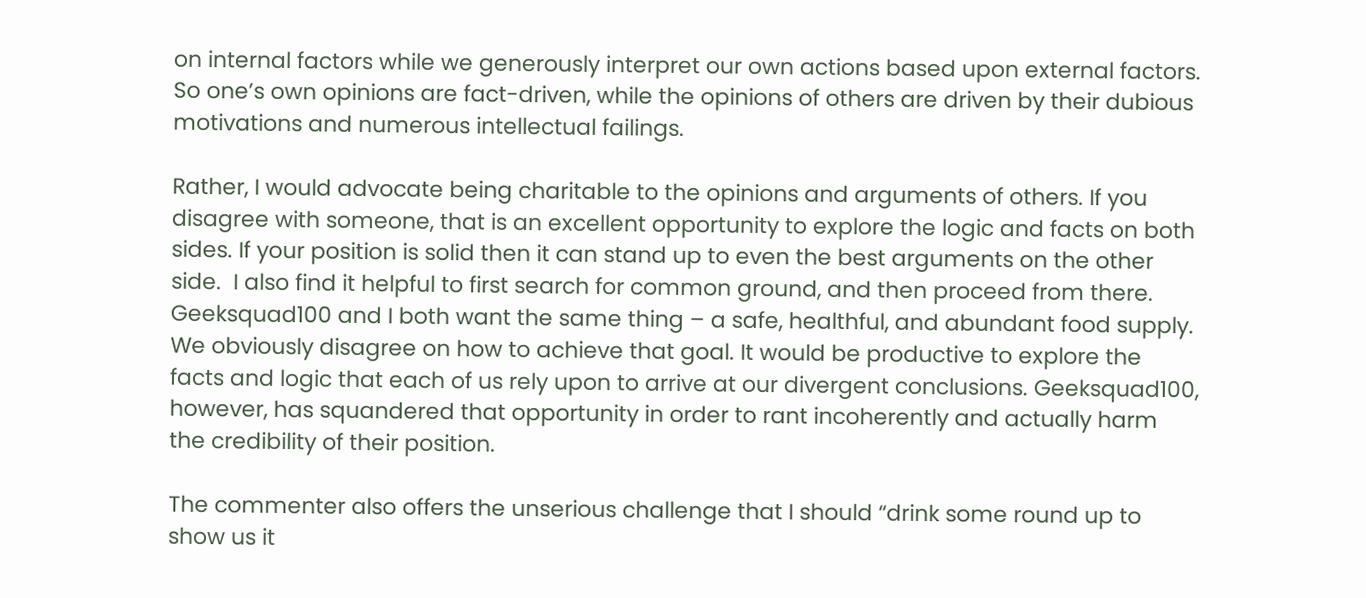on internal factors while we generously interpret our own actions based upon external factors. So one’s own opinions are fact-driven, while the opinions of others are driven by their dubious motivations and numerous intellectual failings.

Rather, I would advocate being charitable to the opinions and arguments of others. If you disagree with someone, that is an excellent opportunity to explore the logic and facts on both sides. If your position is solid then it can stand up to even the best arguments on the other side.  I also find it helpful to first search for common ground, and then proceed from there. Geeksquad100 and I both want the same thing – a safe, healthful, and abundant food supply. We obviously disagree on how to achieve that goal. It would be productive to explore the facts and logic that each of us rely upon to arrive at our divergent conclusions. Geeksquad100, however, has squandered that opportunity in order to rant incoherently and actually harm the credibility of their position.

The commenter also offers the unserious challenge that I should “drink some round up to show us it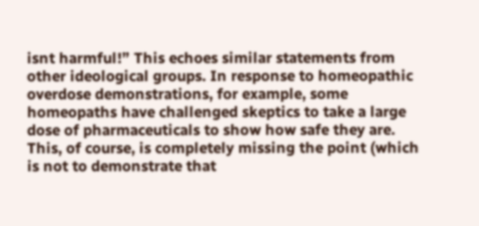isnt harmful!” This echoes similar statements from other ideological groups. In response to homeopathic overdose demonstrations, for example, some homeopaths have challenged skeptics to take a large dose of pharmaceuticals to show how safe they are. This, of course, is completely missing the point (which is not to demonstrate that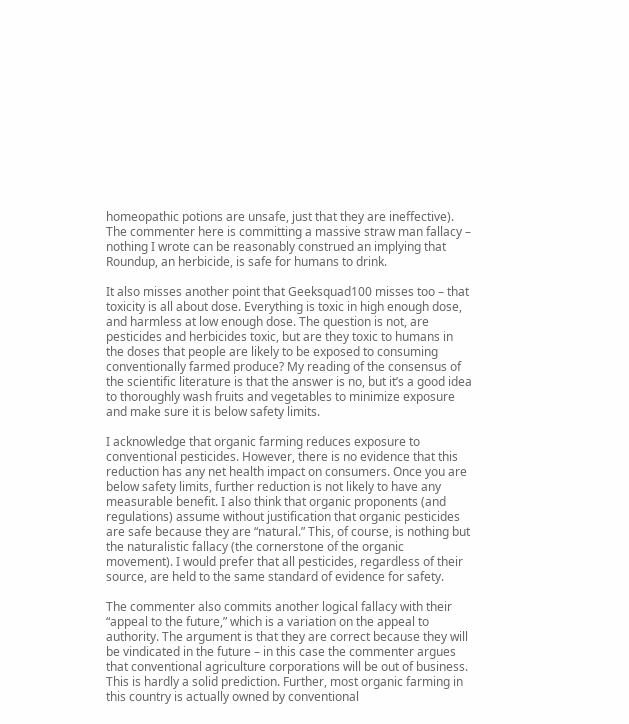homeopathic potions are unsafe, just that they are ineffective). The commenter here is committing a massive straw man fallacy – nothing I wrote can be reasonably construed an implying that Roundup, an herbicide, is safe for humans to drink.

It also misses another point that Geeksquad100 misses too – that toxicity is all about dose. Everything is toxic in high enough dose, and harmless at low enough dose. The question is not, are pesticides and herbicides toxic, but are they toxic to humans in the doses that people are likely to be exposed to consuming conventionally farmed produce? My reading of the consensus of the scientific literature is that the answer is no, but it’s a good idea to thoroughly wash fruits and vegetables to minimize exposure and make sure it is below safety limits.

I acknowledge that organic farming reduces exposure to conventional pesticides. However, there is no evidence that this reduction has any net health impact on consumers. Once you are below safety limits, further reduction is not likely to have any measurable benefit. I also think that organic proponents (and regulations) assume without justification that organic pesticides are safe because they are “natural.” This, of course, is nothing but the naturalistic fallacy (the cornerstone of the organic movement). I would prefer that all pesticides, regardless of their source, are held to the same standard of evidence for safety.

The commenter also commits another logical fallacy with their “appeal to the future,” which is a variation on the appeal to authority. The argument is that they are correct because they will be vindicated in the future – in this case the commenter argues that conventional agriculture corporations will be out of business. This is hardly a solid prediction. Further, most organic farming in this country is actually owned by conventional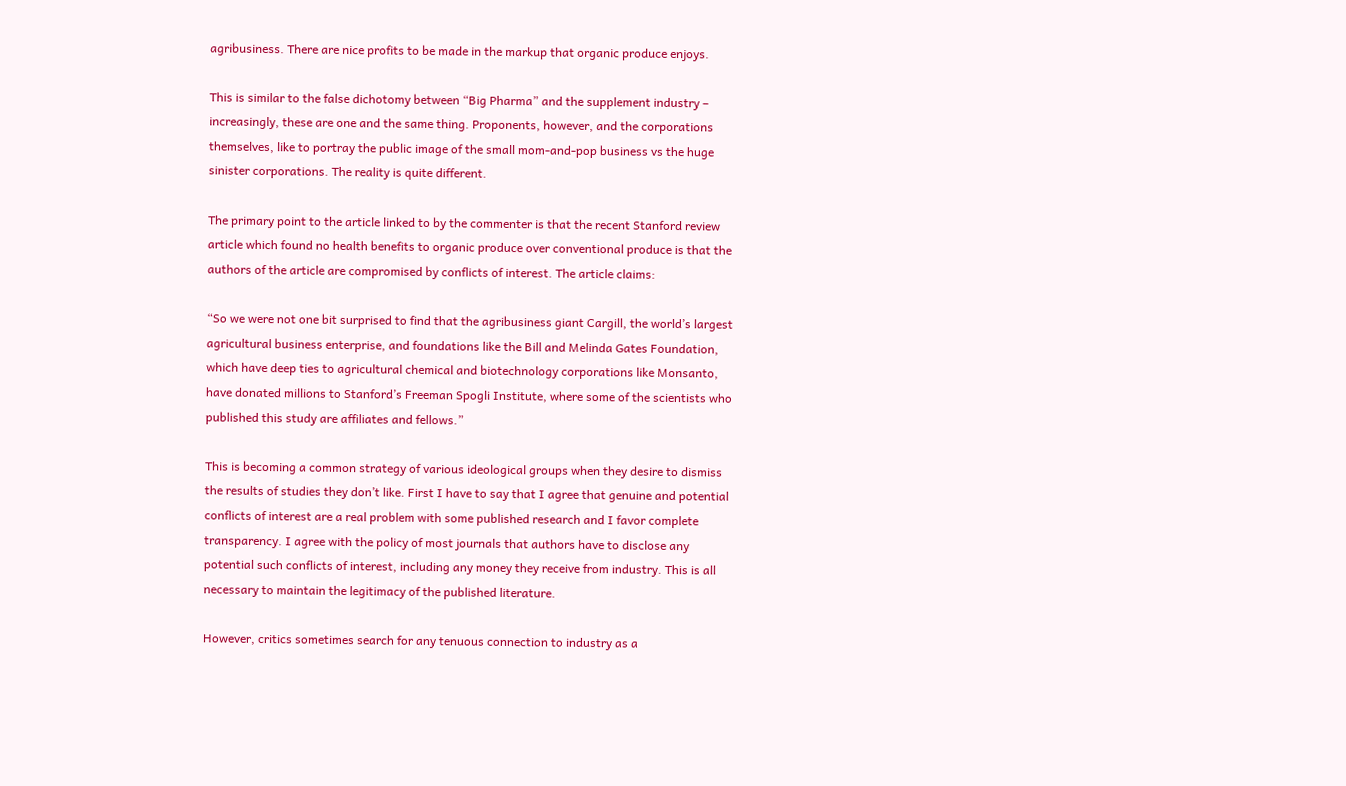agribusiness. There are nice profits to be made in the markup that organic produce enjoys.

This is similar to the false dichotomy between “Big Pharma” and the supplement industry – increasingly, these are one and the same thing. Proponents, however, and the corporations themselves, like to portray the public image of the small mom-and-pop business vs the huge sinister corporations. The reality is quite different.

The primary point to the article linked to by the commenter is that the recent Stanford review article which found no health benefits to organic produce over conventional produce is that the authors of the article are compromised by conflicts of interest. The article claims:

“So we were not one bit surprised to find that the agribusiness giant Cargill, the world’s largest agricultural business enterprise, and foundations like the Bill and Melinda Gates Foundation, which have deep ties to agricultural chemical and biotechnology corporations like Monsanto, have donated millions to Stanford’s Freeman Spogli Institute, where some of the scientists who published this study are affiliates and fellows.”

This is becoming a common strategy of various ideological groups when they desire to dismiss the results of studies they don’t like. First I have to say that I agree that genuine and potential conflicts of interest are a real problem with some published research and I favor complete transparency. I agree with the policy of most journals that authors have to disclose any potential such conflicts of interest, including any money they receive from industry. This is all necessary to maintain the legitimacy of the published literature.

However, critics sometimes search for any tenuous connection to industry as a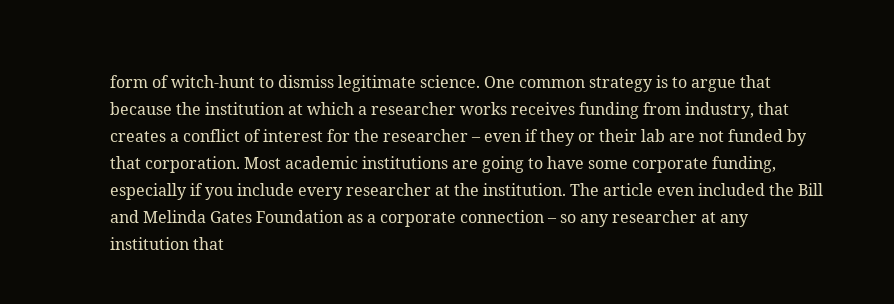form of witch-hunt to dismiss legitimate science. One common strategy is to argue that because the institution at which a researcher works receives funding from industry, that creates a conflict of interest for the researcher – even if they or their lab are not funded by that corporation. Most academic institutions are going to have some corporate funding, especially if you include every researcher at the institution. The article even included the Bill and Melinda Gates Foundation as a corporate connection – so any researcher at any institution that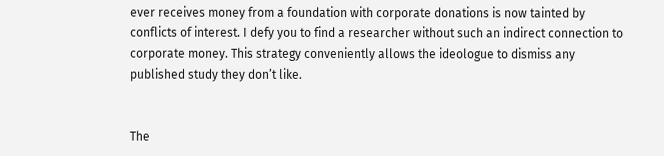ever receives money from a foundation with corporate donations is now tainted by conflicts of interest. I defy you to find a researcher without such an indirect connection to corporate money. This strategy conveniently allows the ideologue to dismiss any published study they don’t like.


The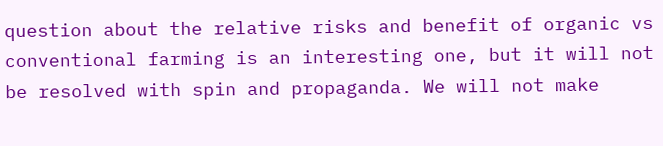question about the relative risks and benefit of organic vs conventional farming is an interesting one, but it will not be resolved with spin and propaganda. We will not make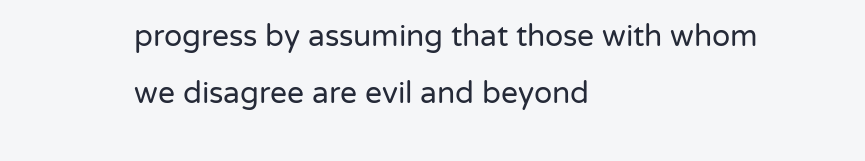progress by assuming that those with whom we disagree are evil and beyond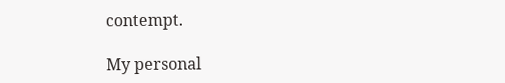contempt.

My personal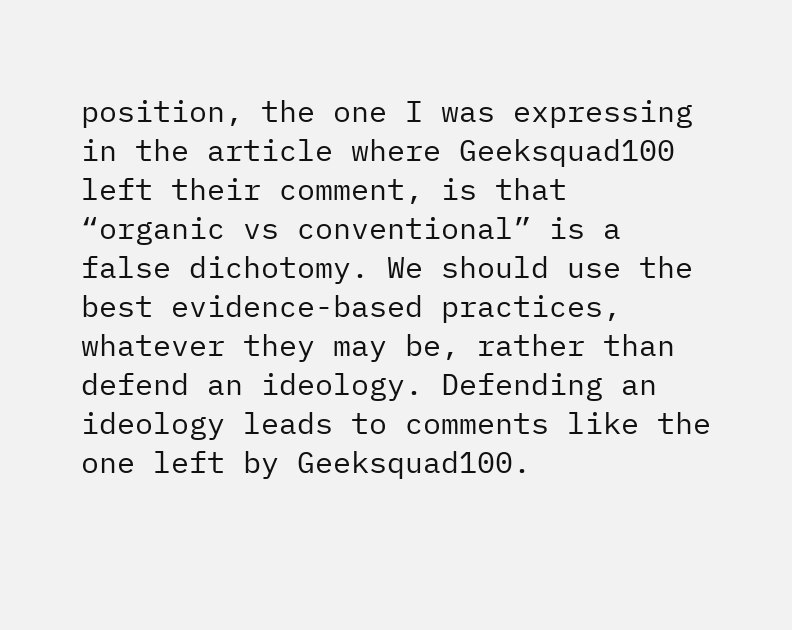position, the one I was expressing in the article where Geeksquad100 left their comment, is that “organic vs conventional” is a false dichotomy. We should use the best evidence-based practices, whatever they may be, rather than defend an ideology. Defending an ideology leads to comments like the one left by Geeksquad100.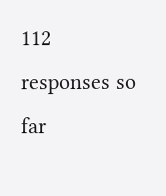112 responses so far